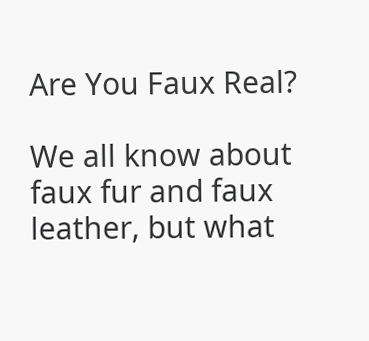Are You Faux Real?

We all know about faux fur and faux leather, but what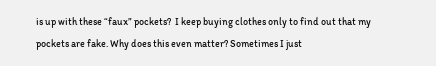is up with these “faux” pockets?  I keep buying clothes only to find out that my pockets are fake. Why does this even matter? Sometimes I just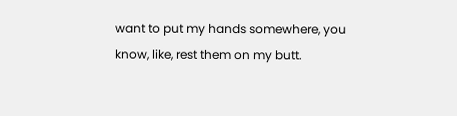want to put my hands somewhere, you know, like, rest them on my butt.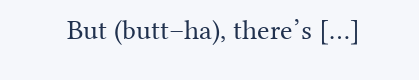But (butt–ha), there’s […]